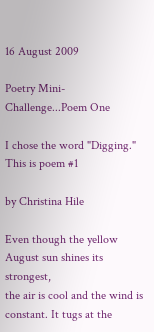16 August 2009

Poetry Mini-Challenge...Poem One

I chose the word "Digging."
This is poem #1

by Christina Hile

Even though the yellow August sun shines its strongest,
the air is cool and the wind is constant. It tugs at the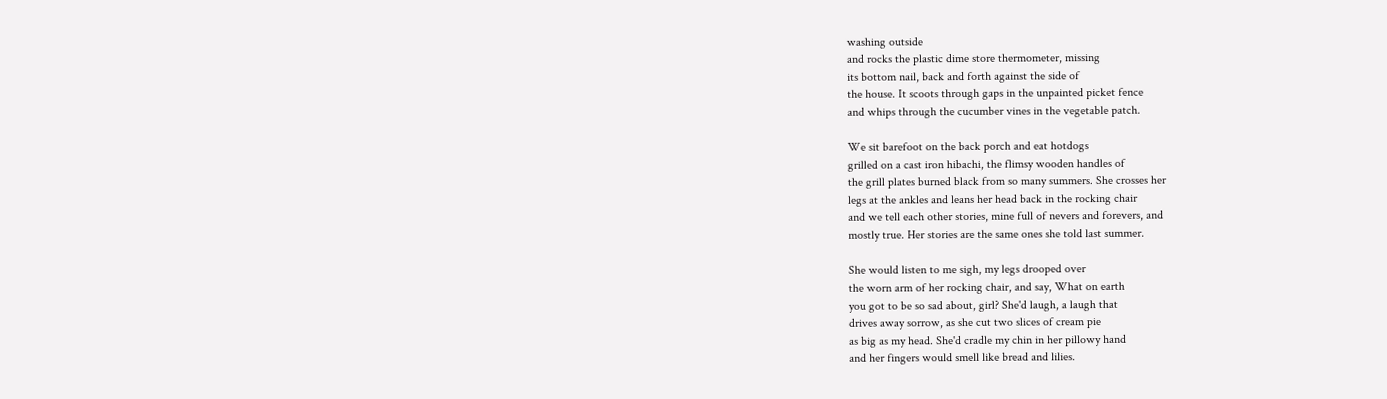washing outside
and rocks the plastic dime store thermometer, missing
its bottom nail, back and forth against the side of
the house. It scoots through gaps in the unpainted picket fence
and whips through the cucumber vines in the vegetable patch.

We sit barefoot on the back porch and eat hotdogs
grilled on a cast iron hibachi, the flimsy wooden handles of
the grill plates burned black from so many summers. She crosses her
legs at the ankles and leans her head back in the rocking chair
and we tell each other stories, mine full of nevers and forevers, and
mostly true. Her stories are the same ones she told last summer.

She would listen to me sigh, my legs drooped over
the worn arm of her rocking chair, and say, What on earth
you got to be so sad about, girl? She'd laugh, a laugh that
drives away sorrow, as she cut two slices of cream pie
as big as my head. She'd cradle my chin in her pillowy hand
and her fingers would smell like bread and lilies.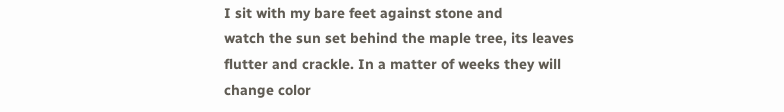I sit with my bare feet against stone and
watch the sun set behind the maple tree, its leaves
flutter and crackle. In a matter of weeks they will
change color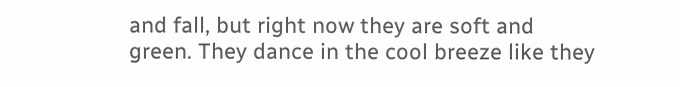and fall, but right now they are soft and
green. They dance in the cool breeze like they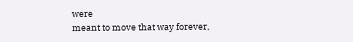were
meant to move that way forever,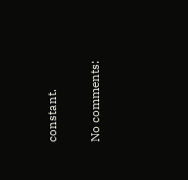constant.

No comments: